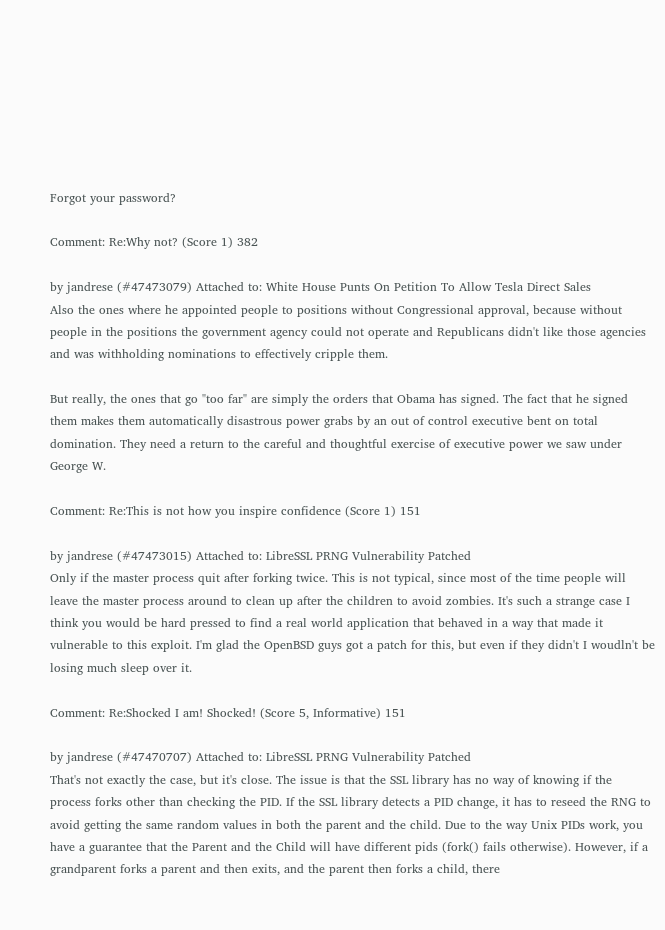Forgot your password?

Comment: Re:Why not? (Score 1) 382

by jandrese (#47473079) Attached to: White House Punts On Petition To Allow Tesla Direct Sales
Also the ones where he appointed people to positions without Congressional approval, because without people in the positions the government agency could not operate and Republicans didn't like those agencies and was withholding nominations to effectively cripple them.

But really, the ones that go "too far" are simply the orders that Obama has signed. The fact that he signed them makes them automatically disastrous power grabs by an out of control executive bent on total domination. They need a return to the careful and thoughtful exercise of executive power we saw under George W.

Comment: Re:This is not how you inspire confidence (Score 1) 151

by jandrese (#47473015) Attached to: LibreSSL PRNG Vulnerability Patched
Only if the master process quit after forking twice. This is not typical, since most of the time people will leave the master process around to clean up after the children to avoid zombies. It's such a strange case I think you would be hard pressed to find a real world application that behaved in a way that made it vulnerable to this exploit. I'm glad the OpenBSD guys got a patch for this, but even if they didn't I woudln't be losing much sleep over it.

Comment: Re:Shocked I am! Shocked! (Score 5, Informative) 151

by jandrese (#47470707) Attached to: LibreSSL PRNG Vulnerability Patched
That's not exactly the case, but it's close. The issue is that the SSL library has no way of knowing if the process forks other than checking the PID. If the SSL library detects a PID change, it has to reseed the RNG to avoid getting the same random values in both the parent and the child. Due to the way Unix PIDs work, you have a guarantee that the Parent and the Child will have different pids (fork() fails otherwise). However, if a grandparent forks a parent and then exits, and the parent then forks a child, there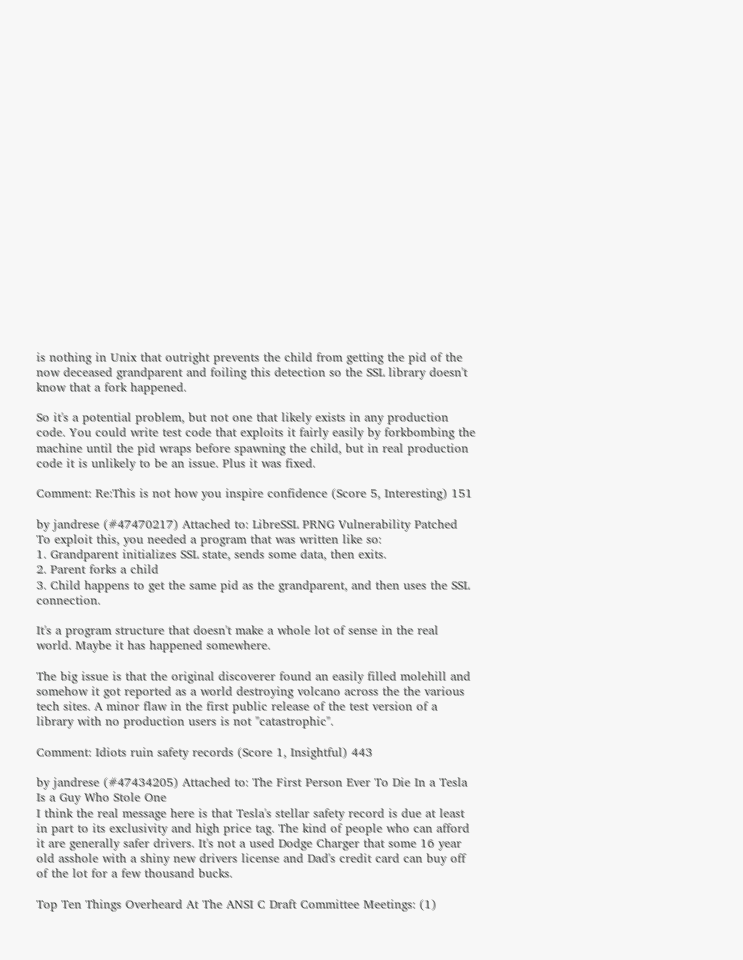is nothing in Unix that outright prevents the child from getting the pid of the now deceased grandparent and foiling this detection so the SSL library doesn't know that a fork happened.

So it's a potential problem, but not one that likely exists in any production code. You could write test code that exploits it fairly easily by forkbombing the machine until the pid wraps before spawning the child, but in real production code it is unlikely to be an issue. Plus it was fixed.

Comment: Re:This is not how you inspire confidence (Score 5, Interesting) 151

by jandrese (#47470217) Attached to: LibreSSL PRNG Vulnerability Patched
To exploit this, you needed a program that was written like so:
1. Grandparent initializes SSL state, sends some data, then exits.
2. Parent forks a child
3. Child happens to get the same pid as the grandparent, and then uses the SSL connection.

It's a program structure that doesn't make a whole lot of sense in the real world. Maybe it has happened somewhere.

The big issue is that the original discoverer found an easily filled molehill and somehow it got reported as a world destroying volcano across the the various tech sites. A minor flaw in the first public release of the test version of a library with no production users is not "catastrophic".

Comment: Idiots ruin safety records (Score 1, Insightful) 443

by jandrese (#47434205) Attached to: The First Person Ever To Die In a Tesla Is a Guy Who Stole One
I think the real message here is that Tesla's stellar safety record is due at least in part to its exclusivity and high price tag. The kind of people who can afford it are generally safer drivers. It's not a used Dodge Charger that some 16 year old asshole with a shiny new drivers license and Dad's credit card can buy off of the lot for a few thousand bucks.

Top Ten Things Overheard At The ANSI C Draft Committee Meetings: (1)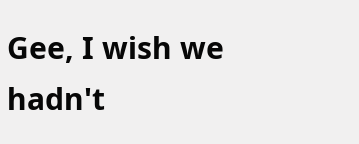Gee, I wish we hadn't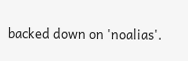backed down on 'noalias'.